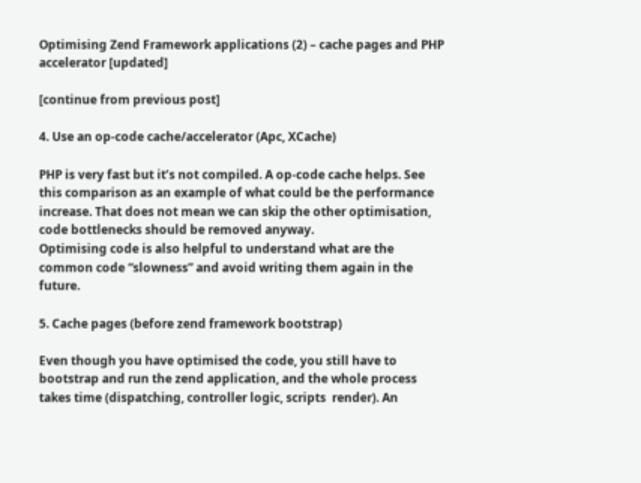Optimising Zend Framework applications (2) – cache pages and PHP accelerator [updated]

[continue from previous post]

4. Use an op-code cache/accelerator (Apc, XCache)

PHP is very fast but it’s not compiled. A op-code cache helps. See this comparison as an example of what could be the performance increase. That does not mean we can skip the other optimisation, code bottlenecks should be removed anyway.
Optimising code is also helpful to understand what are the common code “slowness” and avoid writing them again in the future.

5. Cache pages (before zend framework bootstrap)

Even though you have optimised the code, you still have to bootstrap and run the zend application, and the whole process takes time (dispatching, controller logic, scripts  render). An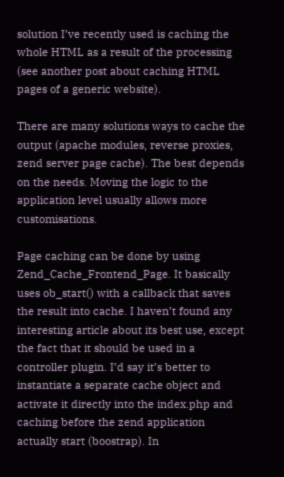solution I’ve recently used is caching the whole HTML as a result of the processing (see another post about caching HTML pages of a generic website).

There are many solutions ways to cache the output (apache modules, reverse proxies, zend server page cache). The best depends on the needs. Moving the logic to the application level usually allows more customisations.

Page caching can be done by using Zend_Cache_Frontend_Page. It basically uses ob_start() with a callback that saves the result into cache. I haven’t found any interesting article about its best use, except the fact that it should be used in a controller plugin. I’d say it’s better to instantiate a separate cache object and activate it directly into the index.php and caching before the zend application actually start (boostrap). In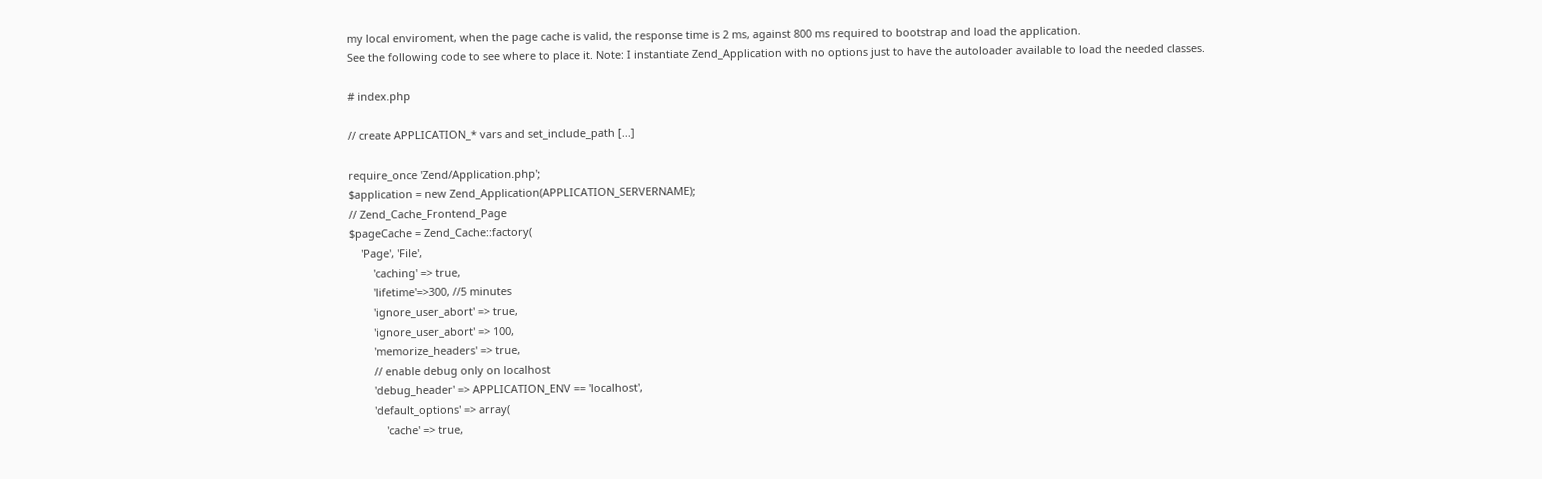my local enviroment, when the page cache is valid, the response time is 2 ms, against 800 ms required to bootstrap and load the application.
See the following code to see where to place it. Note: I instantiate Zend_Application with no options just to have the autoloader available to load the needed classes.

# index.php

// create APPLICATION_* vars and set_include_path [...]

require_once 'Zend/Application.php';
$application = new Zend_Application(APPLICATION_SERVERNAME);
// Zend_Cache_Frontend_Page
$pageCache = Zend_Cache::factory(
    'Page', 'File',
        'caching' => true,
        'lifetime'=>300, //5 minutes
        'ignore_user_abort' => true,
        'ignore_user_abort' => 100,
        'memorize_headers' => true,
        // enable debug only on localhost
        'debug_header' => APPLICATION_ENV == 'localhost',
        'default_options' => array(
            'cache' => true,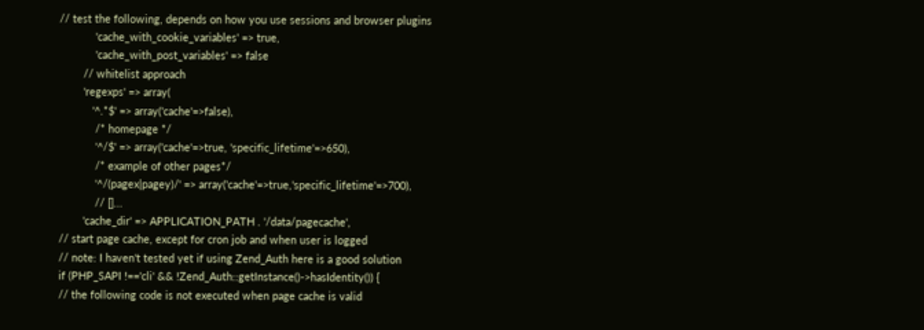// test the following, depends on how you use sessions and browser plugins
            'cache_with_cookie_variables' => true,
            'cache_with_post_variables' => false
        // whitelist approach
        'regexps' => array(
           '^.*$' => array('cache'=>false),
            /* homepage */
            '^/$' => array('cache'=>true, 'specific_lifetime'=>650),
            /* example of other pages*/
            '^/(pagex|pagey)/' => array('cache'=>true,'specific_lifetime'=>700),
            // []...
        'cache_dir' => APPLICATION_PATH . '/data/pagecache',
// start page cache, except for cron job and when user is logged
// note: I haven't tested yet if using Zend_Auth here is a good solution
if (PHP_SAPI !=='cli' && !Zend_Auth::getInstance()->hasIdentity()) {
// the following code is not executed when page cache is valid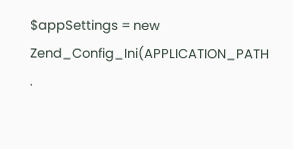$appSettings = new Zend_Config_Ini(APPLICATION_PATH .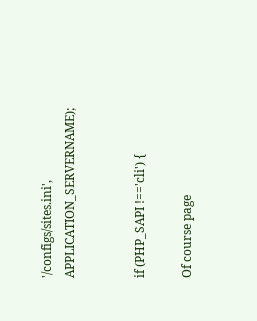'/configs/sites.ini', APPLICATION_SERVERNAME);


if (PHP_SAPI !=='cli') {

Of course page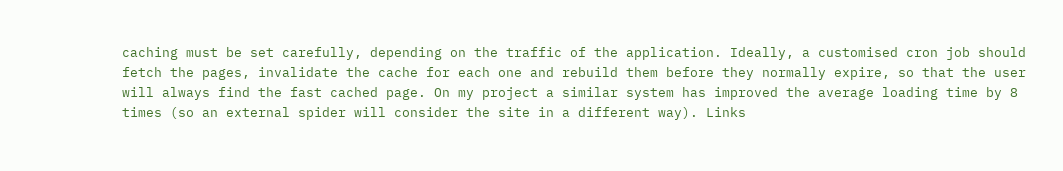caching must be set carefully, depending on the traffic of the application. Ideally, a customised cron job should fetch the pages, invalidate the cache for each one and rebuild them before they normally expire, so that the user will always find the fast cached page. On my project a similar system has improved the average loading time by 8 times (so an external spider will consider the site in a different way). Links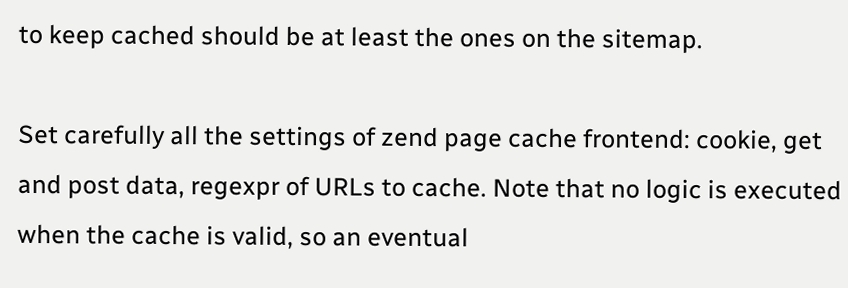to keep cached should be at least the ones on the sitemap.

Set carefully all the settings of zend page cache frontend: cookie, get and post data, regexpr of URLs to cache. Note that no logic is executed when the cache is valid, so an eventual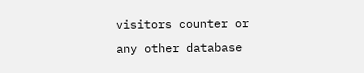visitors counter or any other database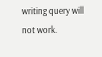writing query will not work.